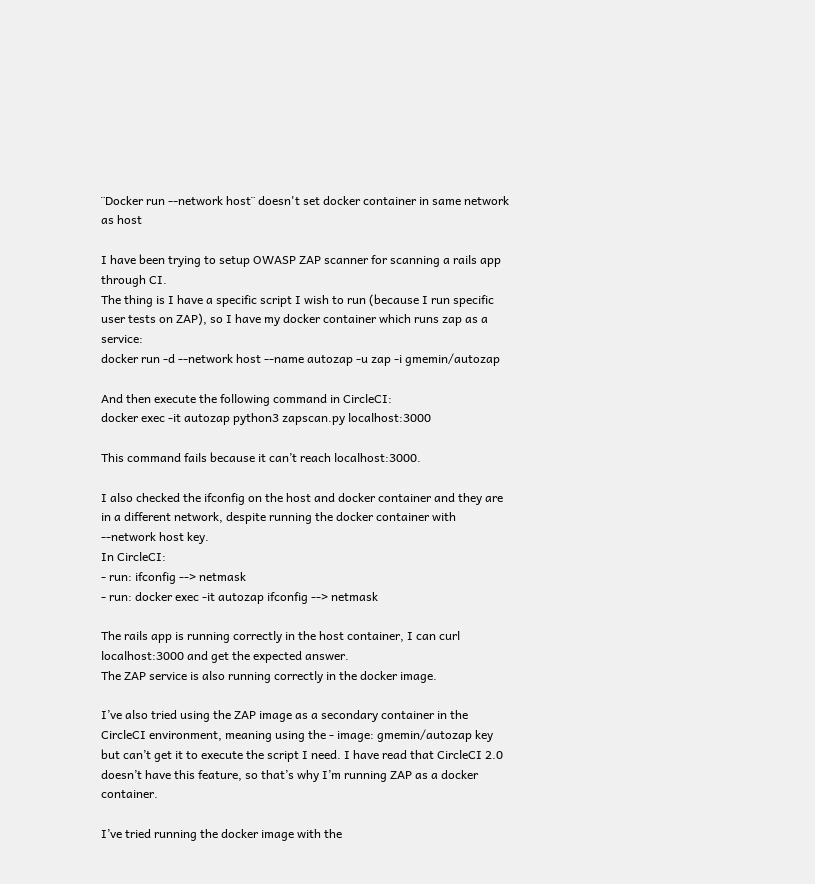¨Docker run --network host¨ doesn't set docker container in same network as host

I have been trying to setup OWASP ZAP scanner for scanning a rails app through CI.
The thing is I have a specific script I wish to run (because I run specific user tests on ZAP), so I have my docker container which runs zap as a service:
docker run -d --network host --name autozap -u zap -i gmemin/autozap

And then execute the following command in CircleCI:
docker exec -it autozap python3 zapscan.py localhost:3000

This command fails because it can’t reach localhost:3000.

I also checked the ifconfig on the host and docker container and they are in a different network, despite running the docker container with --network host key.
In CircleCI:
- run: ifconfig --> netmask
- run: docker exec -it autozap ifconfig --> netmask

The rails app is running correctly in the host container, I can curl localhost:3000 and get the expected answer.
The ZAP service is also running correctly in the docker image.

I’ve also tried using the ZAP image as a secondary container in the CircleCI environment, meaning using the - image: gmemin/autozap key but can’t get it to execute the script I need. I have read that CircleCI 2.0 doesn’t have this feature, so that’s why I’m running ZAP as a docker container.

I’ve tried running the docker image with the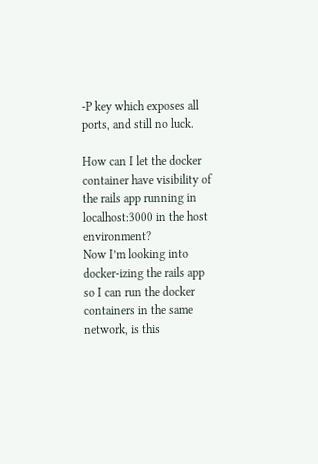-P key which exposes all ports, and still no luck.

How can I let the docker container have visibility of the rails app running in localhost:3000 in the host environment?
Now I’m looking into docker-izing the rails app so I can run the docker containers in the same network, is this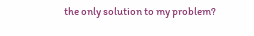the only solution to my problem?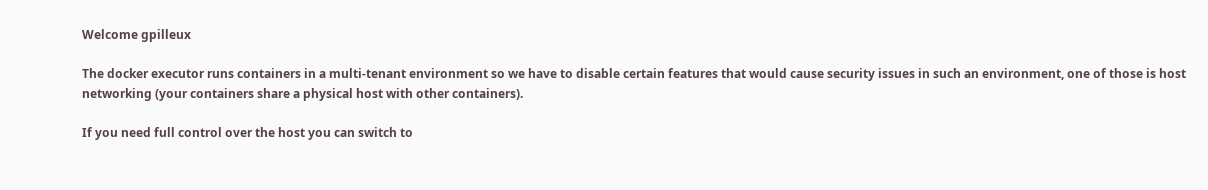Welcome gpilleux

The docker executor runs containers in a multi-tenant environment so we have to disable certain features that would cause security issues in such an environment, one of those is host networking (your containers share a physical host with other containers).

If you need full control over the host you can switch to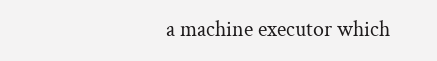a machine executor which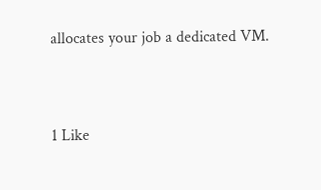allocates your job a dedicated VM.


1 Like